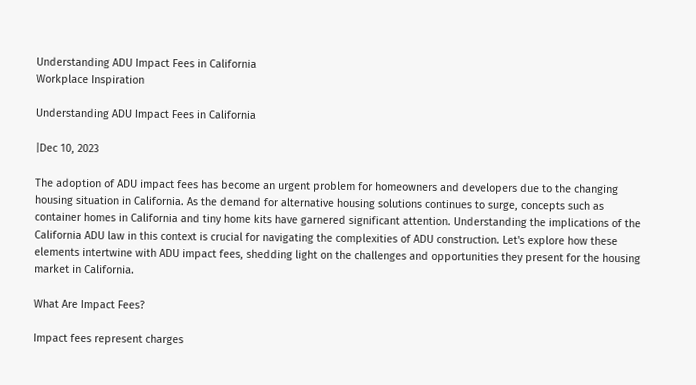Understanding ADU Impact Fees in California
Workplace Inspiration

Understanding ADU Impact Fees in California

|Dec 10, 2023

The adoption of ADU impact fees has become an urgent problem for homeowners and developers due to the changing housing situation in California. As the demand for alternative housing solutions continues to surge, concepts such as container homes in California and tiny home kits have garnered significant attention. Understanding the implications of the California ADU law in this context is crucial for navigating the complexities of ADU construction. Let's explore how these elements intertwine with ADU impact fees, shedding light on the challenges and opportunities they present for the housing market in California.

What Are Impact Fees?

Impact fees represent charges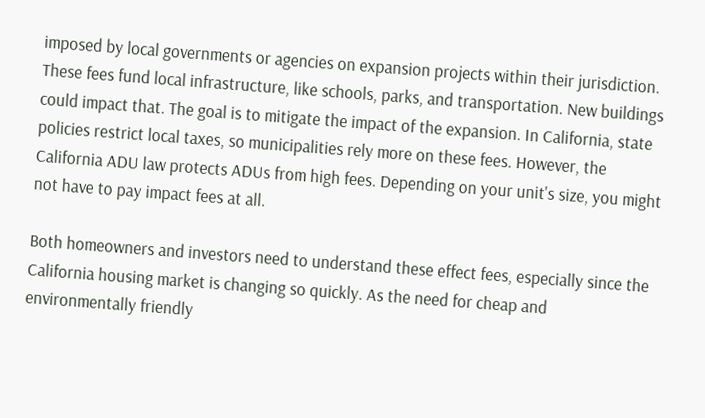imposed by local governments or agencies on expansion projects within their jurisdiction. These fees fund local infrastructure, like schools, parks, and transportation. New buildings could impact that. The goal is to mitigate the impact of the expansion. In California, state policies restrict local taxes, so municipalities rely more on these fees. However, the California ADU law protects ADUs from high fees. Depending on your unit's size, you might not have to pay impact fees at all.

Both homeowners and investors need to understand these effect fees, especially since the California housing market is changing so quickly. As the need for cheap and environmentally friendly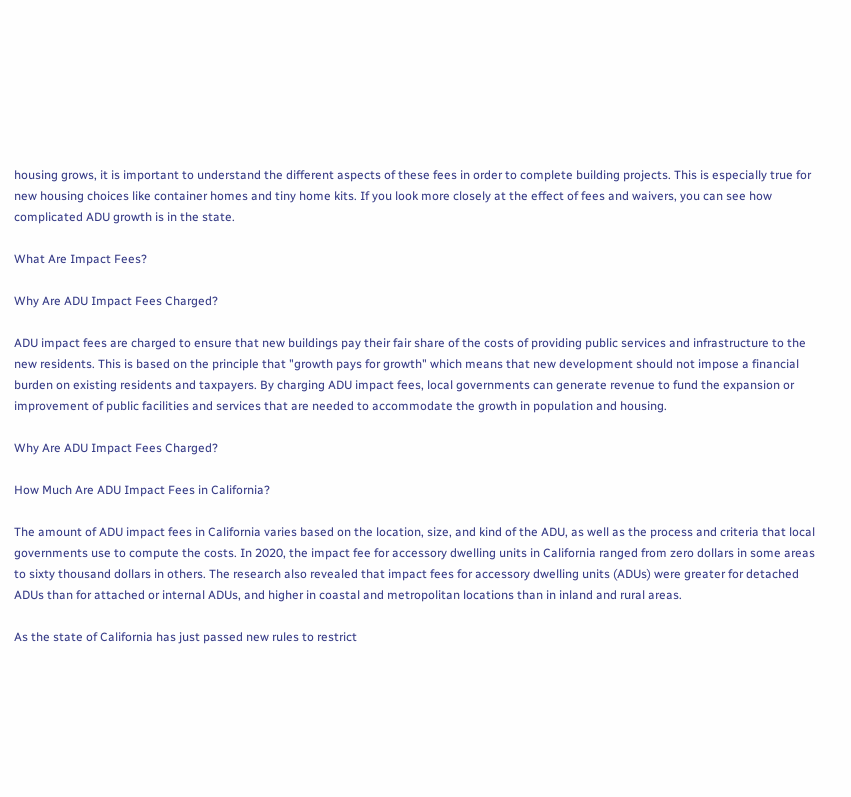housing grows, it is important to understand the different aspects of these fees in order to complete building projects. This is especially true for new housing choices like container homes and tiny home kits. If you look more closely at the effect of fees and waivers, you can see how complicated ADU growth is in the state.

What Are Impact Fees?

Why Are ADU Impact Fees Charged?

ADU impact fees are charged to ensure that new buildings pay their fair share of the costs of providing public services and infrastructure to the new residents. This is based on the principle that "growth pays for growth" which means that new development should not impose a financial burden on existing residents and taxpayers. By charging ADU impact fees, local governments can generate revenue to fund the expansion or improvement of public facilities and services that are needed to accommodate the growth in population and housing.

Why Are ADU Impact Fees Charged?

How Much Are ADU Impact Fees in California?

The amount of ADU impact fees in California varies based on the location, size, and kind of the ADU, as well as the process and criteria that local governments use to compute the costs. In 2020, the impact fee for accessory dwelling units in California ranged from zero dollars in some areas to sixty thousand dollars in others. The research also revealed that impact fees for accessory dwelling units (ADUs) were greater for detached ADUs than for attached or internal ADUs, and higher in coastal and metropolitan locations than in inland and rural areas.

As the state of California has just passed new rules to restrict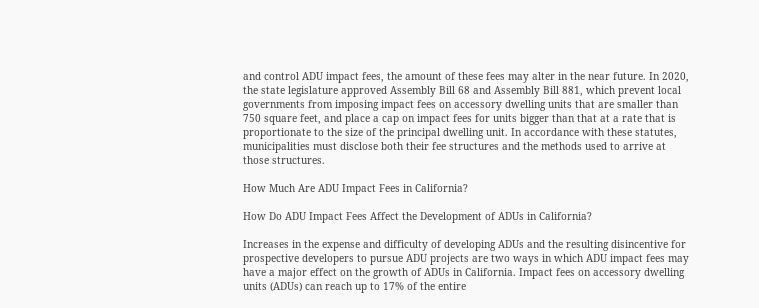and control ADU impact fees, the amount of these fees may alter in the near future. In 2020, the state legislature approved Assembly Bill 68 and Assembly Bill 881, which prevent local governments from imposing impact fees on accessory dwelling units that are smaller than 750 square feet, and place a cap on impact fees for units bigger than that at a rate that is proportionate to the size of the principal dwelling unit. In accordance with these statutes, municipalities must disclose both their fee structures and the methods used to arrive at those structures.

How Much Are ADU Impact Fees in California?

How Do ADU Impact Fees Affect the Development of ADUs in California?

Increases in the expense and difficulty of developing ADUs and the resulting disincentive for prospective developers to pursue ADU projects are two ways in which ADU impact fees may have a major effect on the growth of ADUs in California. Impact fees on accessory dwelling units (ADUs) can reach up to 17% of the entire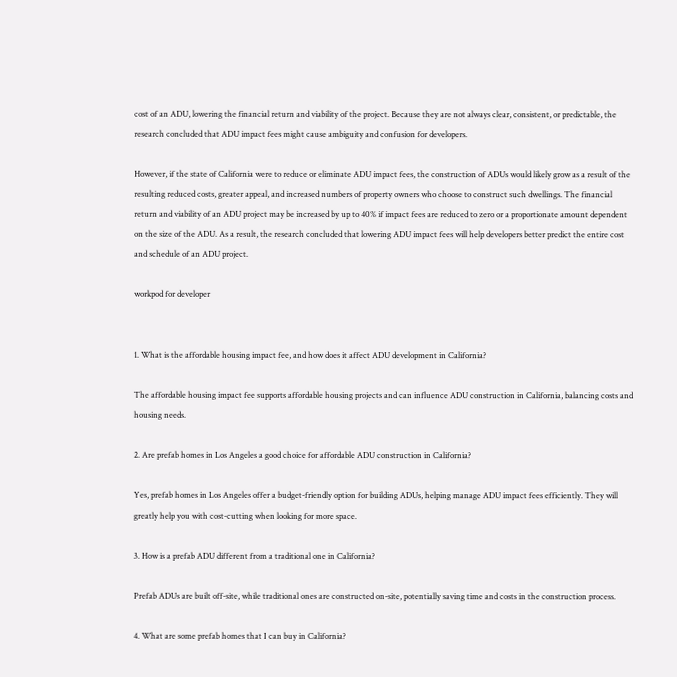cost of an ADU, lowering the financial return and viability of the project. Because they are not always clear, consistent, or predictable, the research concluded that ADU impact fees might cause ambiguity and confusion for developers.

However, if the state of California were to reduce or eliminate ADU impact fees, the construction of ADUs would likely grow as a result of the resulting reduced costs, greater appeal, and increased numbers of property owners who choose to construct such dwellings. The financial return and viability of an ADU project may be increased by up to 40% if impact fees are reduced to zero or a proportionate amount dependent on the size of the ADU. As a result, the research concluded that lowering ADU impact fees will help developers better predict the entire cost and schedule of an ADU project.

workpod for developer


1. What is the affordable housing impact fee, and how does it affect ADU development in California?

The affordable housing impact fee supports affordable housing projects and can influence ADU construction in California, balancing costs and housing needs.

2. Are prefab homes in Los Angeles a good choice for affordable ADU construction in California?

Yes, prefab homes in Los Angeles offer a budget-friendly option for building ADUs, helping manage ADU impact fees efficiently. They will greatly help you with cost-cutting when looking for more space.

3. How is a prefab ADU different from a traditional one in California?

Prefab ADUs are built off-site, while traditional ones are constructed on-site, potentially saving time and costs in the construction process.

4. What are some prefab homes that I can buy in California?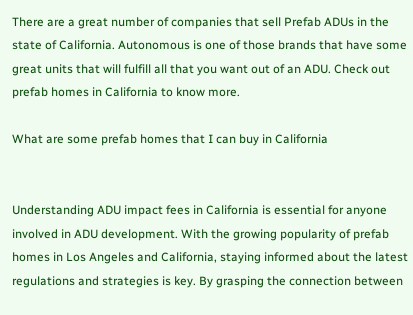There are a great number of companies that sell Prefab ADUs in the state of California. Autonomous is one of those brands that have some great units that will fulfill all that you want out of an ADU. Check out prefab homes in California to know more.

What are some prefab homes that I can buy in California


Understanding ADU impact fees in California is essential for anyone involved in ADU development. With the growing popularity of prefab homes in Los Angeles and California, staying informed about the latest regulations and strategies is key. By grasping the connection between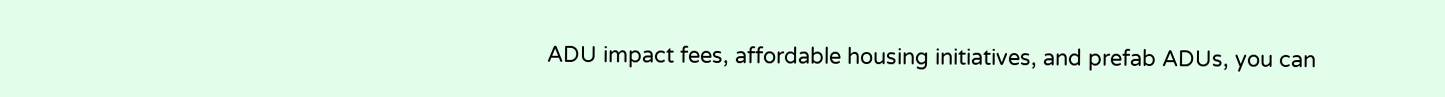ADU impact fees, affordable housing initiatives, and prefab ADUs, you can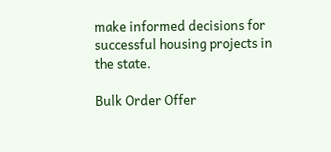make informed decisions for successful housing projects in the state.

Bulk Order Offer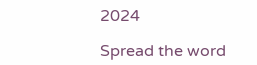2024

Spread the word